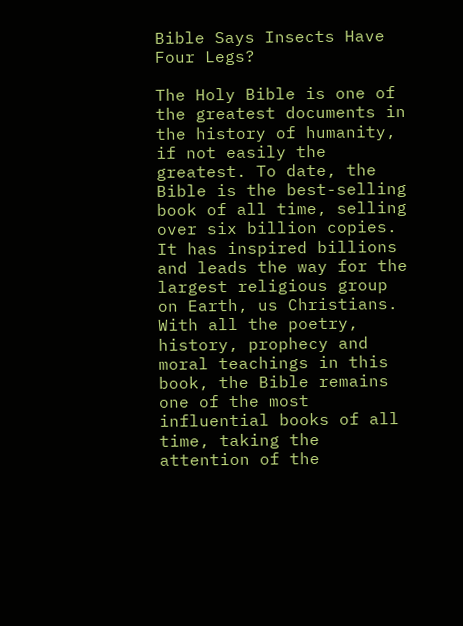Bible Says Insects Have Four Legs?

The Holy Bible is one of the greatest documents in the history of humanity, if not easily the greatest. To date, the Bible is the best-selling book of all time, selling over six billion copies. It has inspired billions and leads the way for the largest religious group on Earth, us Christians. With all the poetry, history, prophecy and moral teachings in this book, the Bible remains one of the most influential books of all time, taking the attention of the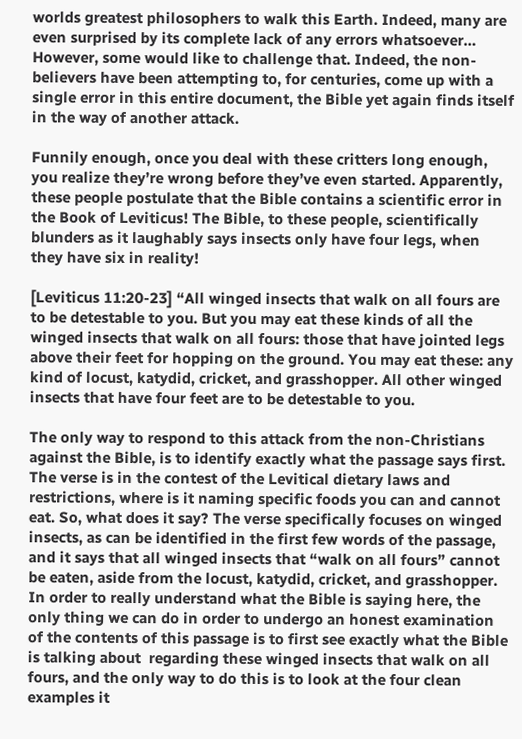worlds greatest philosophers to walk this Earth. Indeed, many are even surprised by its complete lack of any errors whatsoever… However, some would like to challenge that. Indeed, the non-believers have been attempting to, for centuries, come up with a single error in this entire document, the Bible yet again finds itself in the way of another attack.

Funnily enough, once you deal with these critters long enough, you realize they’re wrong before they’ve even started. Apparently, these people postulate that the Bible contains a scientific error in the Book of Leviticus! The Bible, to these people, scientifically blunders as it laughably says insects only have four legs, when they have six in reality!

[Leviticus 11:20-23] “All winged insects that walk on all fours are to be detestable to you. But you may eat these kinds of all the winged insects that walk on all fours: those that have jointed legs above their feet for hopping on the ground. You may eat these: any kind of locust, katydid, cricket, and grasshopper. All other winged insects that have four feet are to be detestable to you.

The only way to respond to this attack from the non-Christians against the Bible, is to identify exactly what the passage says first. The verse is in the contest of the Levitical dietary laws and restrictions, where is it naming specific foods you can and cannot eat. So, what does it say? The verse specifically focuses on winged insects, as can be identified in the first few words of the passage, and it says that all winged insects that “walk on all fours” cannot be eaten, aside from the locust, katydid, cricket, and grasshopper. In order to really understand what the Bible is saying here, the only thing we can do in order to undergo an honest examination of the contents of this passage is to first see exactly what the Bible is talking about  regarding these winged insects that walk on all fours, and the only way to do this is to look at the four clean examples it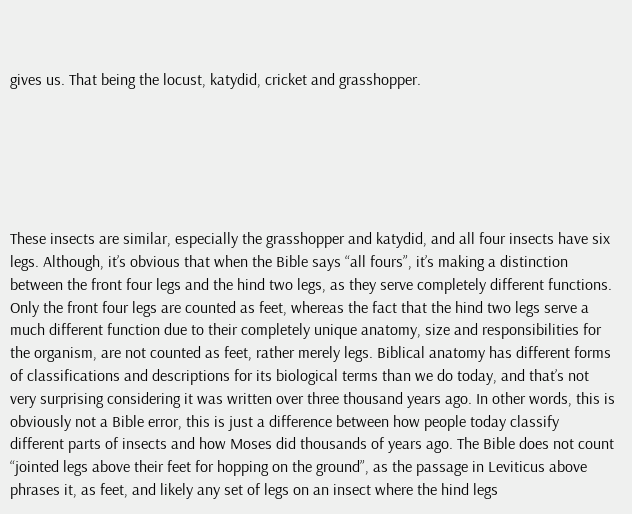gives us. That being the locust, katydid, cricket and grasshopper.






These insects are similar, especially the grasshopper and katydid, and all four insects have six legs. Although, it’s obvious that when the Bible says “all fours”, it’s making a distinction between the front four legs and the hind two legs, as they serve completely different functions. Only the front four legs are counted as feet, whereas the fact that the hind two legs serve a much different function due to their completely unique anatomy, size and responsibilities for the organism, are not counted as feet, rather merely legs. Biblical anatomy has different forms of classifications and descriptions for its biological terms than we do today, and that’s not very surprising considering it was written over three thousand years ago. In other words, this is obviously not a Bible error, this is just a difference between how people today classify different parts of insects and how Moses did thousands of years ago. The Bible does not count “jointed legs above their feet for hopping on the ground”, as the passage in Leviticus above phrases it, as feet, and likely any set of legs on an insect where the hind legs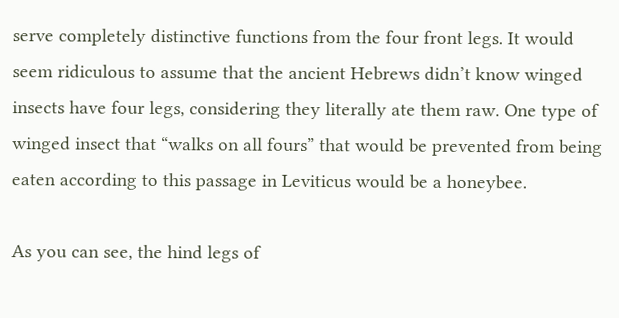serve completely distinctive functions from the four front legs. It would seem ridiculous to assume that the ancient Hebrews didn’t know winged insects have four legs, considering they literally ate them raw. One type of winged insect that “walks on all fours” that would be prevented from being eaten according to this passage in Leviticus would be a honeybee.

As you can see, the hind legs of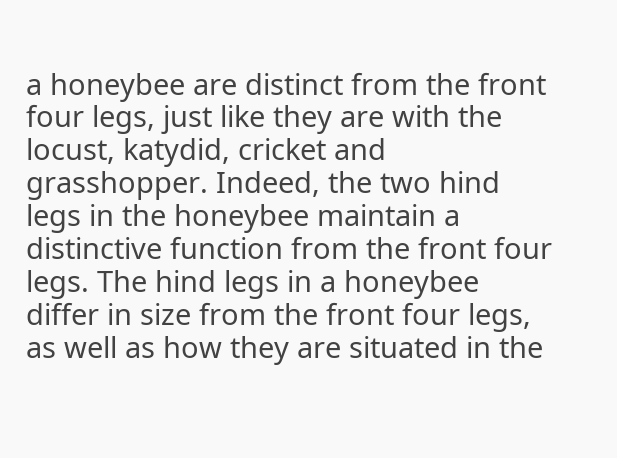a honeybee are distinct from the front four legs, just like they are with the locust, katydid, cricket and grasshopper. Indeed, the two hind legs in the honeybee maintain a distinctive function from the front four legs. The hind legs in a honeybee differ in size from the front four legs, as well as how they are situated in the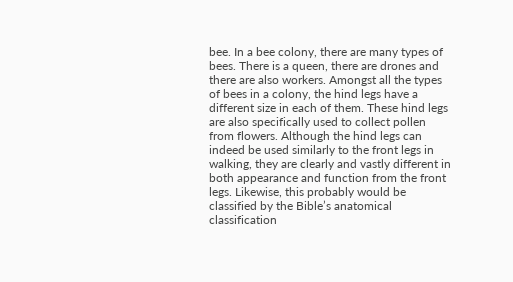bee. In a bee colony, there are many types of bees. There is a queen, there are drones and there are also workers. Amongst all the types of bees in a colony, the hind legs have a different size in each of them. These hind legs are also specifically used to collect pollen from flowers. Although the hind legs can indeed be used similarly to the front legs in walking, they are clearly and vastly different in both appearance and function from the front legs. Likewise, this probably would be classified by the Bible’s anatomical classification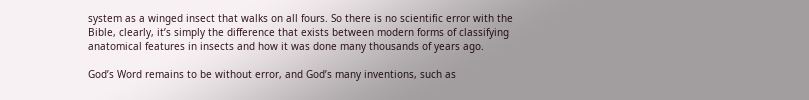system as a winged insect that walks on all fours. So there is no scientific error with the Bible, clearly, it’s simply the difference that exists between modern forms of classifying anatomical features in insects and how it was done many thousands of years ago.

God’s Word remains to be without error, and God’s many inventions, such as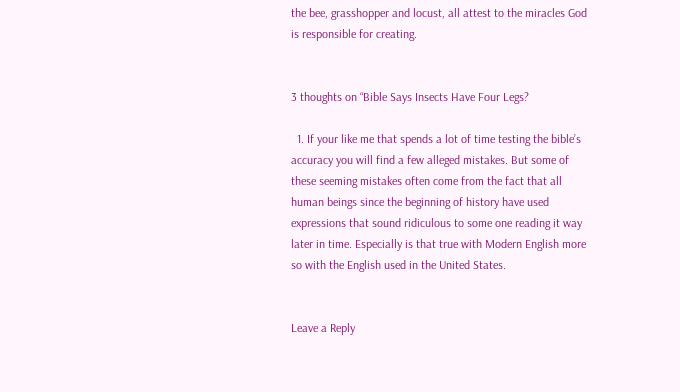the bee, grasshopper and locust, all attest to the miracles God is responsible for creating.


3 thoughts on “Bible Says Insects Have Four Legs?

  1. If your like me that spends a lot of time testing the bible’s accuracy you will find a few alleged mistakes. But some of these seeming mistakes often come from the fact that all human beings since the beginning of history have used expressions that sound ridiculous to some one reading it way later in time. Especially is that true with Modern English more so with the English used in the United States.


Leave a Reply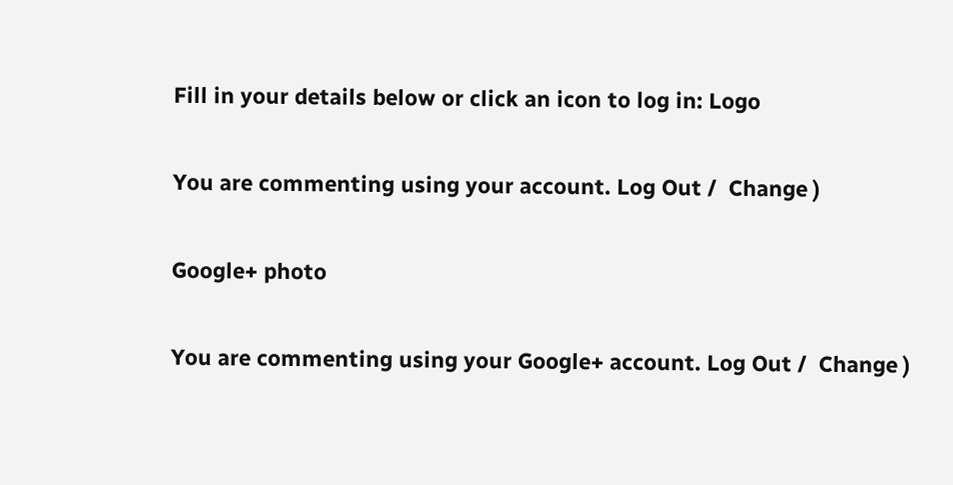Fill in your details below or click an icon to log in: Logo

You are commenting using your account. Log Out /  Change )

Google+ photo

You are commenting using your Google+ account. Log Out /  Change )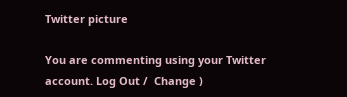Twitter picture

You are commenting using your Twitter account. Log Out /  Change )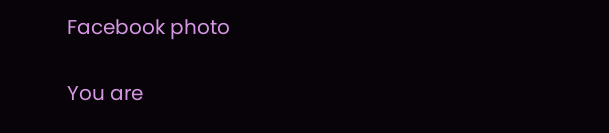Facebook photo

You are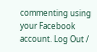commenting using your Facebook account. Log Out /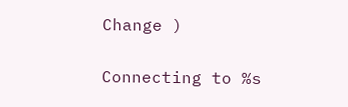Change )


Connecting to %s